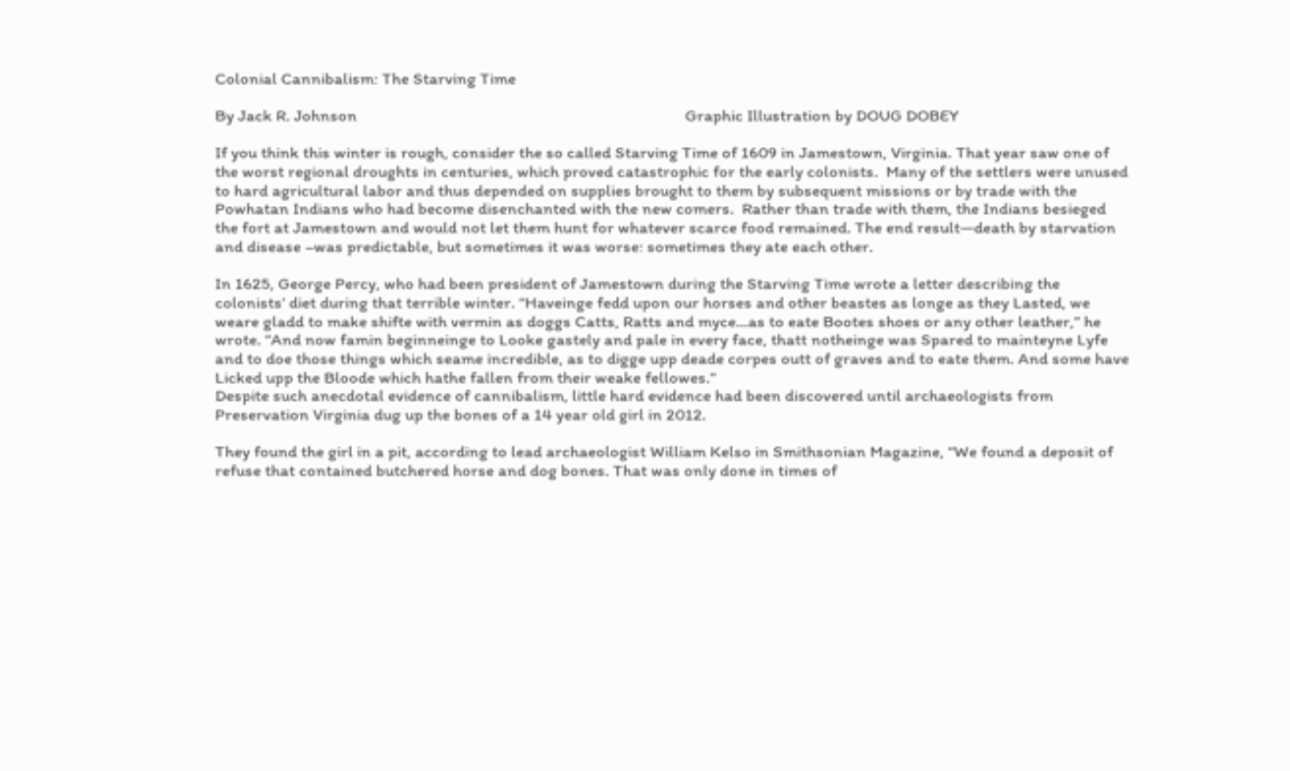Colonial Cannibalism: The Starving Time

By Jack R. Johnson                                                                                  Graphic Illustration by DOUG DOBEY

If you think this winter is rough, consider the so called Starving Time of 1609 in Jamestown, Virginia. That year saw one of the worst regional droughts in centuries, which proved catastrophic for the early colonists.  Many of the settlers were unused to hard agricultural labor and thus depended on supplies brought to them by subsequent missions or by trade with the Powhatan Indians who had become disenchanted with the new comers.  Rather than trade with them, the Indians besieged the fort at Jamestown and would not let them hunt for whatever scarce food remained. The end result—death by starvation and disease –was predictable, but sometimes it was worse: sometimes they ate each other.

In 1625, George Percy, who had been president of Jamestown during the Starving Time wrote a letter describing the colonists’ diet during that terrible winter. “Haveinge fedd upon our horses and other beastes as longe as they Lasted, we weare gladd to make shifte with vermin as doggs Catts, Ratts and myce…as to eate Bootes shoes or any other leather,” he wrote. “And now famin beginneinge to Looke gastely and pale in every face, thatt notheinge was Spared to mainteyne Lyfe and to doe those things which seame incredible, as to digge upp deade corpes outt of graves and to eate them. And some have Licked upp the Bloode which hathe fallen from their weake fellowes.”
Despite such anecdotal evidence of cannibalism, little hard evidence had been discovered until archaeologists from Preservation Virginia dug up the bones of a 14 year old girl in 2012.

They found the girl in a pit, according to lead archaeologist William Kelso in Smithsonian Magazine, “We found a deposit of refuse that contained butchered horse and dog bones. That was only done in times of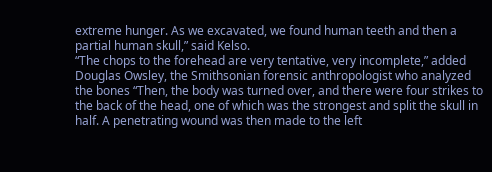extreme hunger. As we excavated, we found human teeth and then a partial human skull,” said Kelso.
“The chops to the forehead are very tentative, very incomplete,” added Douglas Owsley, the Smithsonian forensic anthropologist who analyzed the bones “Then, the body was turned over, and there were four strikes to the back of the head, one of which was the strongest and split the skull in half. A penetrating wound was then made to the left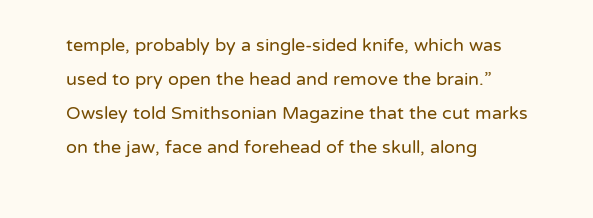temple, probably by a single-sided knife, which was used to pry open the head and remove the brain.”
Owsley told Smithsonian Magazine that the cut marks on the jaw, face and forehead of the skull, along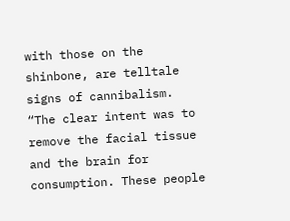with those on the shinbone, are telltale signs of cannibalism. “The clear intent was to remove the facial tissue and the brain for consumption. These people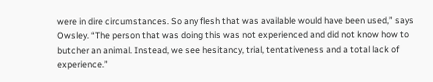were in dire circumstances. So any flesh that was available would have been used,” says Owsley. “The person that was doing this was not experienced and did not know how to butcher an animal. Instead, we see hesitancy, trial, tentativeness and a total lack of experience.”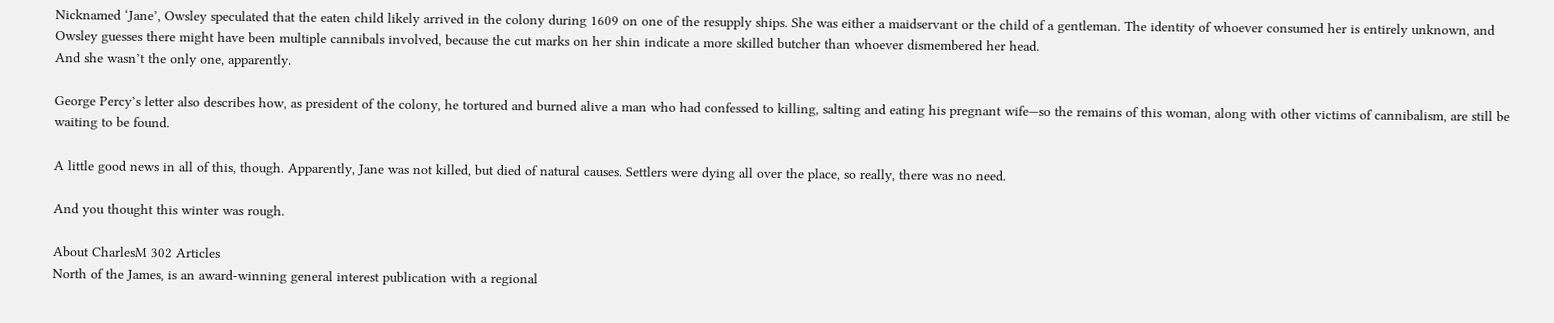Nicknamed ‘Jane’, Owsley speculated that the eaten child likely arrived in the colony during 1609 on one of the resupply ships. She was either a maidservant or the child of a gentleman. The identity of whoever consumed her is entirely unknown, and Owsley guesses there might have been multiple cannibals involved, because the cut marks on her shin indicate a more skilled butcher than whoever dismembered her head.
And she wasn’t the only one, apparently.

George Percy’s letter also describes how, as president of the colony, he tortured and burned alive a man who had confessed to killing, salting and eating his pregnant wife—so the remains of this woman, along with other victims of cannibalism, are still be waiting to be found.

A little good news in all of this, though. Apparently, Jane was not killed, but died of natural causes. Settlers were dying all over the place, so really, there was no need.

And you thought this winter was rough.

About CharlesM 302 Articles
North of the James, is an award-winning general interest publication with a regional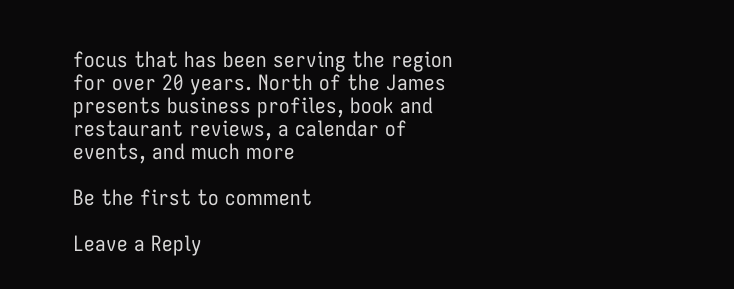focus that has been serving the region for over 20 years. North of the James presents business profiles, book and restaurant reviews, a calendar of events, and much more

Be the first to comment

Leave a Reply